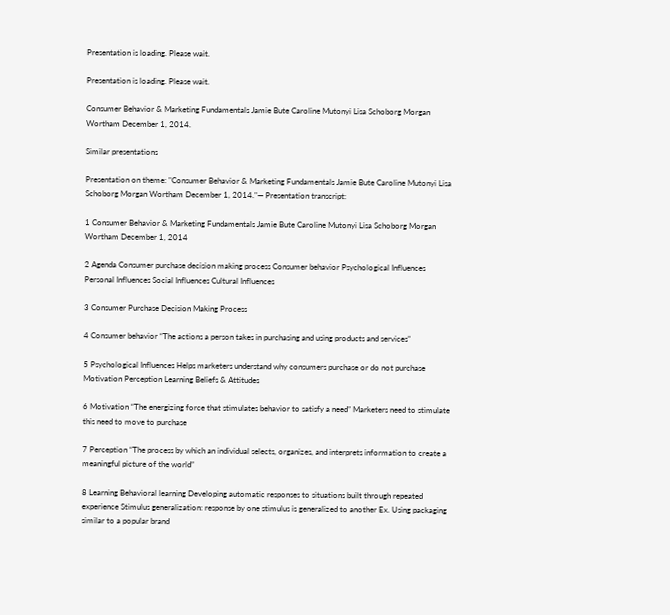Presentation is loading. Please wait.

Presentation is loading. Please wait.

Consumer Behavior & Marketing Fundamentals Jamie Bute Caroline Mutonyi Lisa Schoborg Morgan Wortham December 1, 2014.

Similar presentations

Presentation on theme: "Consumer Behavior & Marketing Fundamentals Jamie Bute Caroline Mutonyi Lisa Schoborg Morgan Wortham December 1, 2014."— Presentation transcript:

1 Consumer Behavior & Marketing Fundamentals Jamie Bute Caroline Mutonyi Lisa Schoborg Morgan Wortham December 1, 2014

2 Agenda Consumer purchase decision making process Consumer behavior Psychological Influences Personal Influences Social Influences Cultural Influences

3 Consumer Purchase Decision Making Process

4 Consumer behavior “The actions a person takes in purchasing and using products and services”

5 Psychological Influences Helps marketers understand why consumers purchase or do not purchase Motivation Perception Learning Beliefs & Attitudes

6 Motivation “The energizing force that stimulates behavior to satisfy a need” Marketers need to stimulate this need to move to purchase

7 Perception “The process by which an individual selects, organizes, and interprets information to create a meaningful picture of the world”

8 Learning Behavioral learning Developing automatic responses to situations built through repeated experience Stimulus generalization: response by one stimulus is generalized to another Ex. Using packaging similar to a popular brand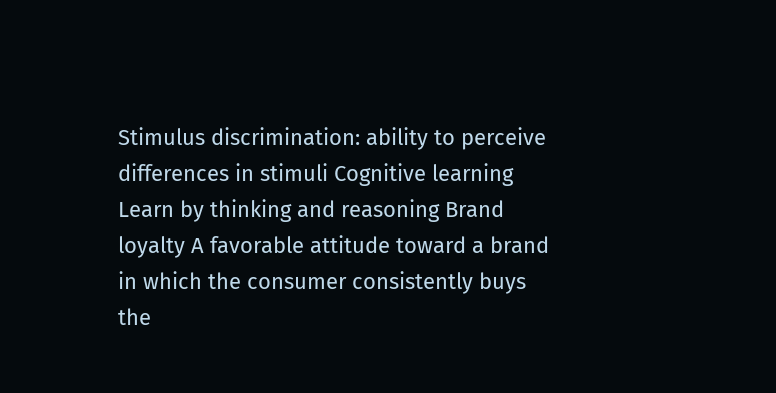Stimulus discrimination: ability to perceive differences in stimuli Cognitive learning Learn by thinking and reasoning Brand loyalty A favorable attitude toward a brand in which the consumer consistently buys the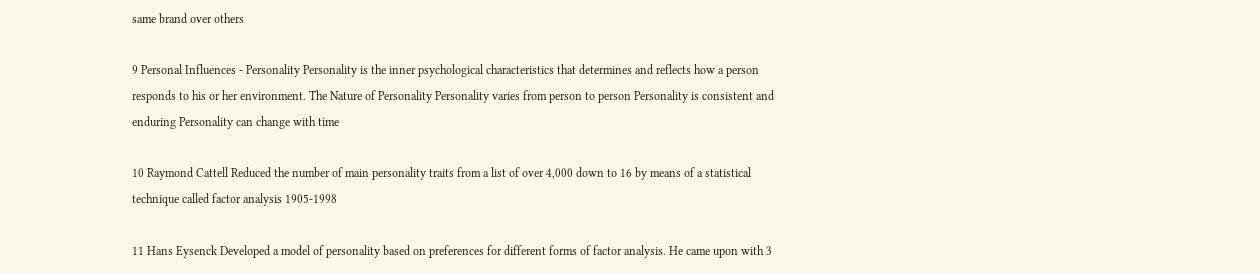same brand over others

9 Personal Influences - Personality Personality is the inner psychological characteristics that determines and reflects how a person responds to his or her environment. The Nature of Personality Personality varies from person to person Personality is consistent and enduring Personality can change with time

10 Raymond Cattell Reduced the number of main personality traits from a list of over 4,000 down to 16 by means of a statistical technique called factor analysis 1905-1998

11 Hans Eysenck Developed a model of personality based on preferences for different forms of factor analysis. He came upon with 3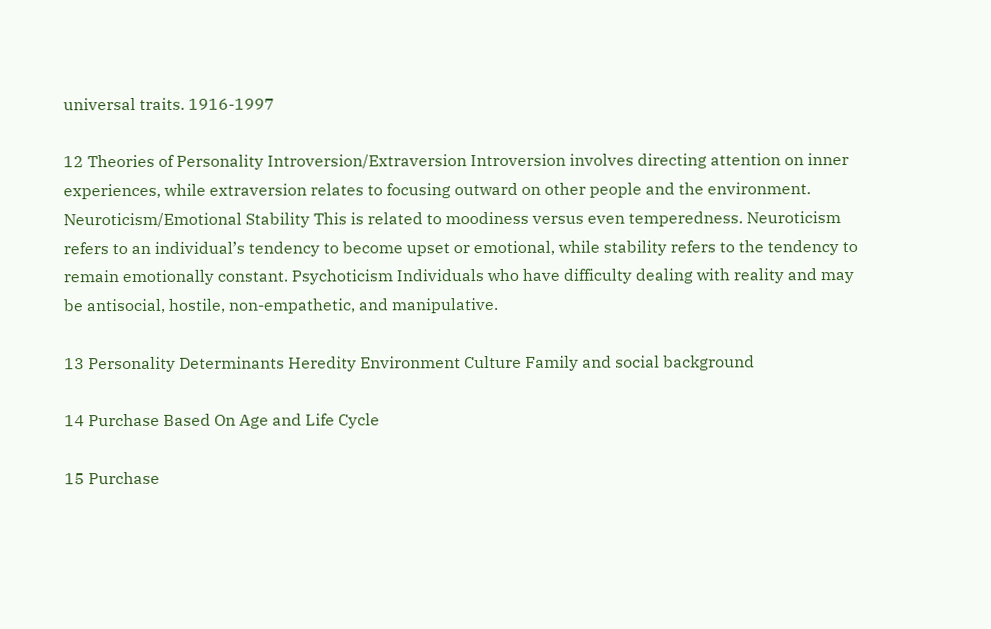universal traits. 1916-1997

12 Theories of Personality Introversion/Extraversion Introversion involves directing attention on inner experiences, while extraversion relates to focusing outward on other people and the environment. Neuroticism/Emotional Stability This is related to moodiness versus even temperedness. Neuroticism refers to an individual’s tendency to become upset or emotional, while stability refers to the tendency to remain emotionally constant. Psychoticism Individuals who have difficulty dealing with reality and may be antisocial, hostile, non-empathetic, and manipulative.

13 Personality Determinants Heredity Environment Culture Family and social background

14 Purchase Based On Age and Life Cycle

15 Purchase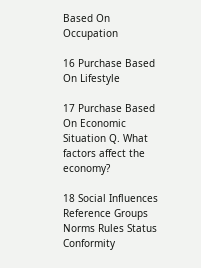Based On Occupation

16 Purchase Based On Lifestyle

17 Purchase Based On Economic Situation Q. What factors affect the economy?

18 Social Influences Reference Groups Norms Rules Status Conformity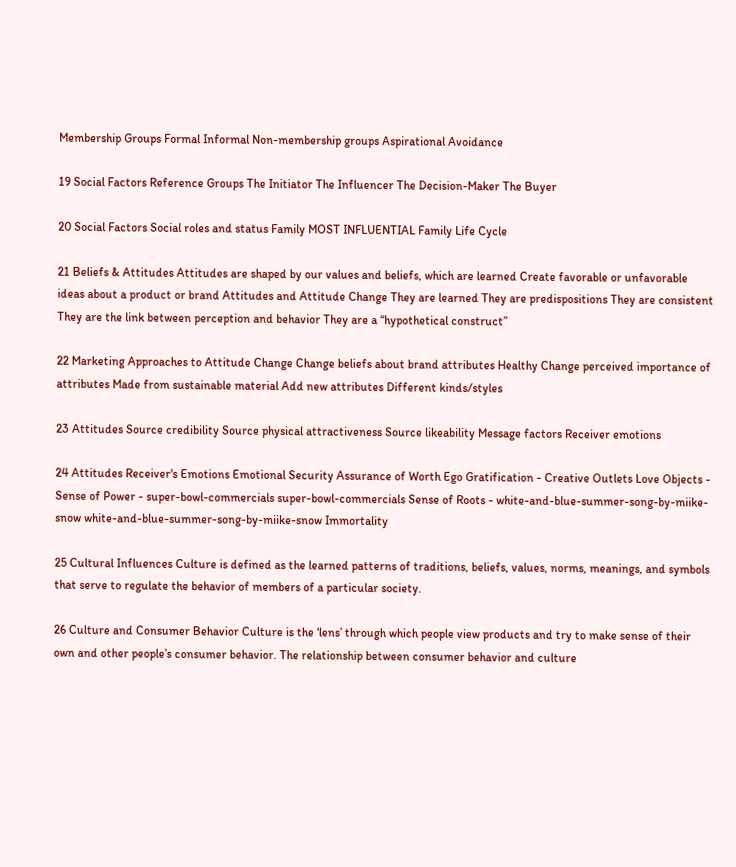Membership Groups Formal Informal Non-membership groups Aspirational Avoidance

19 Social Factors Reference Groups The Initiator The Influencer The Decision-Maker The Buyer

20 Social Factors Social roles and status Family MOST INFLUENTIAL Family Life Cycle

21 Beliefs & Attitudes Attitudes are shaped by our values and beliefs, which are learned Create favorable or unfavorable ideas about a product or brand Attitudes and Attitude Change They are learned They are predispositions They are consistent They are the link between perception and behavior They are a “hypothetical construct”

22 Marketing Approaches to Attitude Change Change beliefs about brand attributes Healthy Change perceived importance of attributes Made from sustainable material Add new attributes Different kinds/styles

23 Attitudes Source credibility Source physical attractiveness Source likeability Message factors Receiver emotions

24 Attitudes Receiver's Emotions Emotional Security Assurance of Worth Ego Gratification - Creative Outlets Love Objects - Sense of Power - super-bowl-commercials super-bowl-commercials Sense of Roots - white-and-blue-summer-song-by-miike-snow white-and-blue-summer-song-by-miike-snow Immortality

25 Cultural Influences Culture is defined as the learned patterns of traditions, beliefs, values, norms, meanings, and symbols that serve to regulate the behavior of members of a particular society.

26 Culture and Consumer Behavior Culture is the ‘lens’ through which people view products and try to make sense of their own and other people’s consumer behavior. The relationship between consumer behavior and culture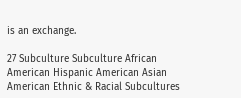is an exchange.

27 Subculture Subculture African American Hispanic American Asian American Ethnic & Racial Subcultures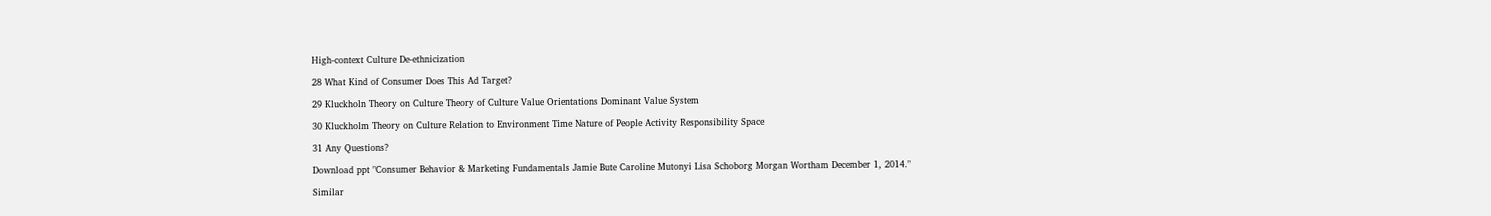High-context Culture De-ethnicization

28 What Kind of Consumer Does This Ad Target?

29 Kluckholn Theory on Culture Theory of Culture Value Orientations Dominant Value System

30 Kluckholm Theory on Culture Relation to Environment Time Nature of People Activity Responsibility Space

31 Any Questions?

Download ppt "Consumer Behavior & Marketing Fundamentals Jamie Bute Caroline Mutonyi Lisa Schoborg Morgan Wortham December 1, 2014."

Similar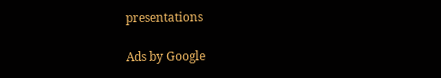presentations

Ads by Google